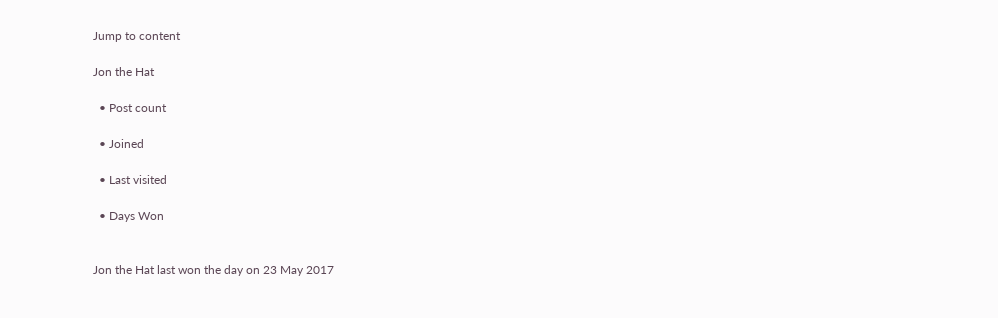Jump to content

Jon the Hat

  • Post count

  • Joined

  • Last visited

  • Days Won


Jon the Hat last won the day on 23 May 2017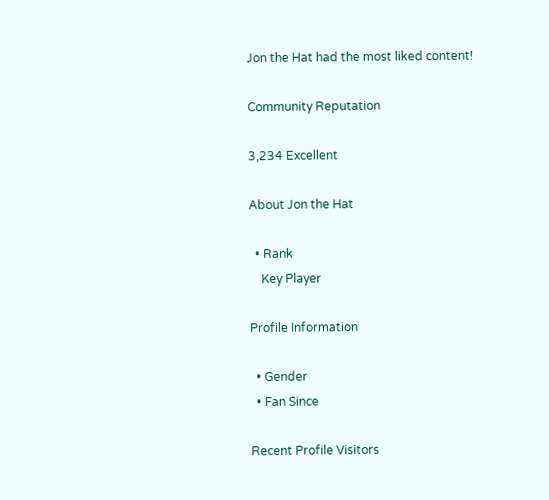Jon the Hat had the most liked content!

Community Reputation

3,234 Excellent

About Jon the Hat

  • Rank
    Key Player

Profile Information

  • Gender
  • Fan Since

Recent Profile Visitors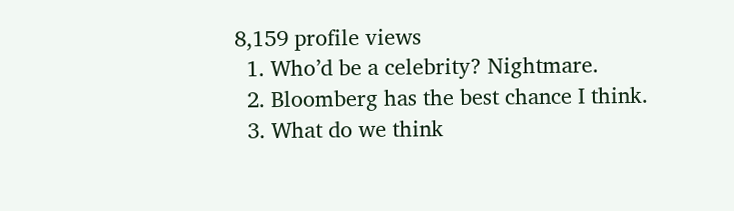8,159 profile views
  1. Who’d be a celebrity? Nightmare.
  2. Bloomberg has the best chance I think.
  3. What do we think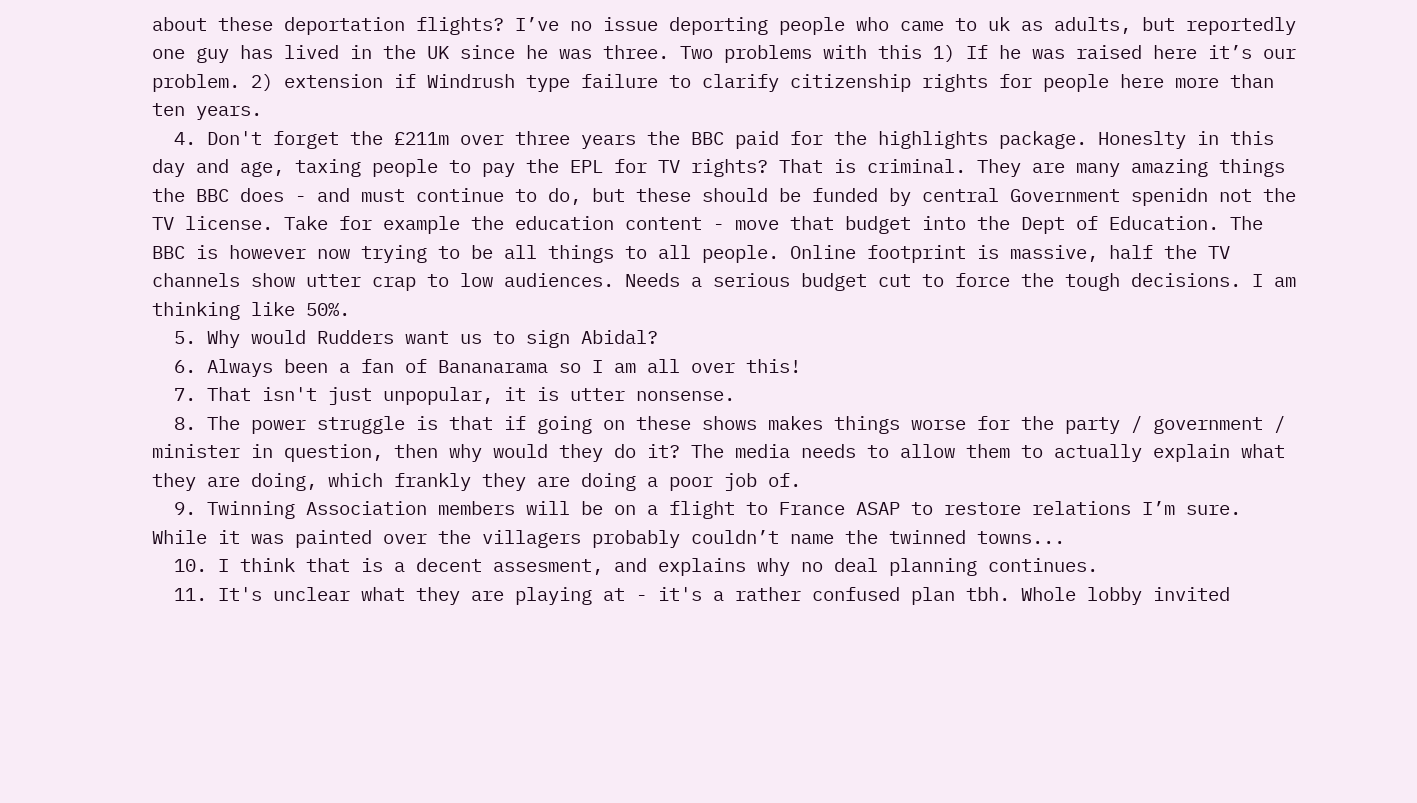about these deportation flights? I’ve no issue deporting people who came to uk as adults, but reportedly one guy has lived in the UK since he was three. Two problems with this 1) If he was raised here it’s our problem. 2) extension if Windrush type failure to clarify citizenship rights for people here more than ten years.
  4. Don't forget the £211m over three years the BBC paid for the highlights package. Honeslty in this day and age, taxing people to pay the EPL for TV rights? That is criminal. They are many amazing things the BBC does - and must continue to do, but these should be funded by central Government spenidn not the TV license. Take for example the education content - move that budget into the Dept of Education. The BBC is however now trying to be all things to all people. Online footprint is massive, half the TV channels show utter crap to low audiences. Needs a serious budget cut to force the tough decisions. I am thinking like 50%.
  5. Why would Rudders want us to sign Abidal?
  6. Always been a fan of Bananarama so I am all over this!
  7. That isn't just unpopular, it is utter nonsense.
  8. The power struggle is that if going on these shows makes things worse for the party / government / minister in question, then why would they do it? The media needs to allow them to actually explain what they are doing, which frankly they are doing a poor job of.
  9. Twinning Association members will be on a flight to France ASAP to restore relations I’m sure. While it was painted over the villagers probably couldn’t name the twinned towns...
  10. I think that is a decent assesment, and explains why no deal planning continues.
  11. It's unclear what they are playing at - it's a rather confused plan tbh. Whole lobby invited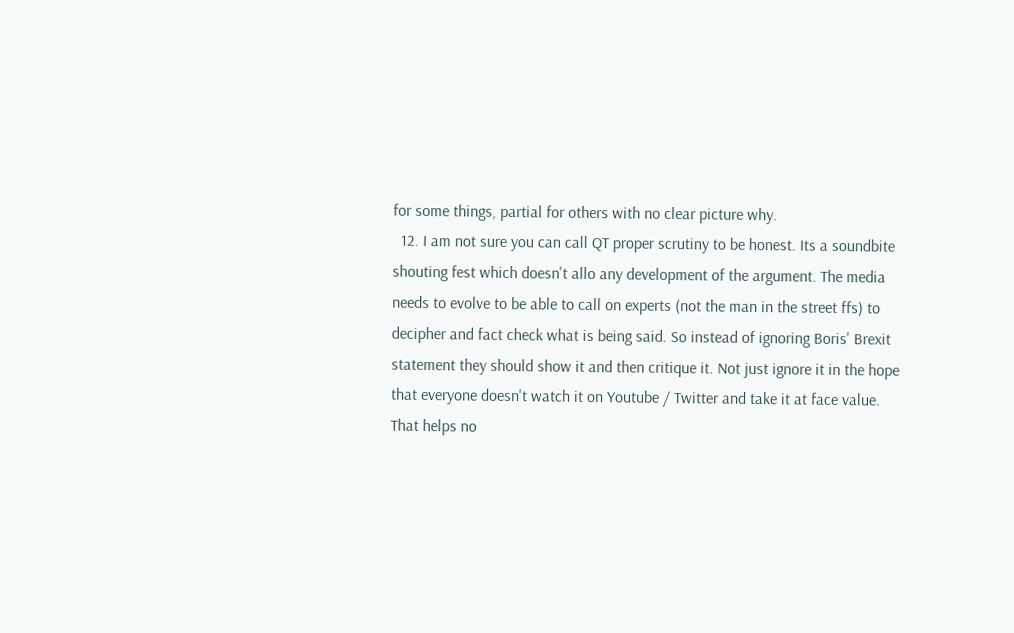for some things, partial for others with no clear picture why.
  12. I am not sure you can call QT proper scrutiny to be honest. Its a soundbite shouting fest which doesn't allo any development of the argument. The media needs to evolve to be able to call on experts (not the man in the street ffs) to decipher and fact check what is being said. So instead of ignoring Boris' Brexit statement they should show it and then critique it. Not just ignore it in the hope that everyone doesn't watch it on Youtube / Twitter and take it at face value. That helps no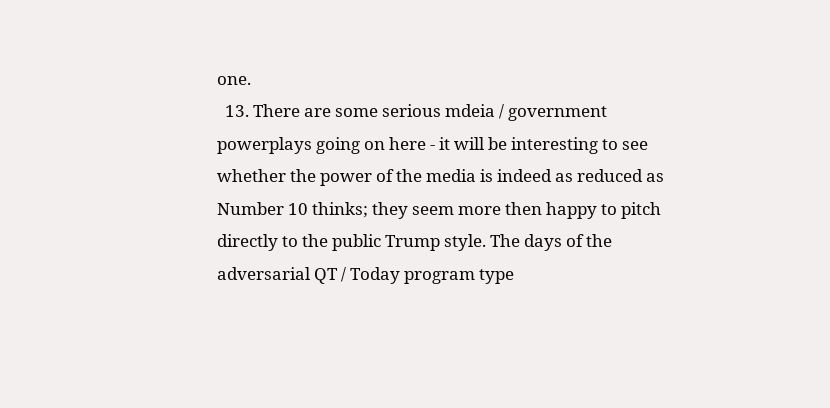one.
  13. There are some serious mdeia / government powerplays going on here - it will be interesting to see whether the power of the media is indeed as reduced as Number 10 thinks; they seem more then happy to pitch directly to the public Trump style. The days of the adversarial QT / Today program type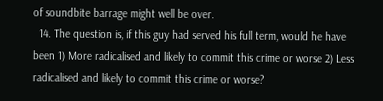of soundbite barrage might well be over.
  14. The question is, if this guy had served his full term, would he have been 1) More radicalised and likely to commit this crime or worse 2) Less radicalised and likely to commit this crime or worse?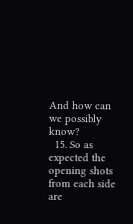And how can we possibly know?
  15. So as expected the opening shots from each side are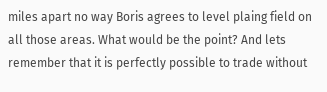miles apart no way Boris agrees to level plaing field on all those areas. What would be the point? And lets remember that it is perfectly possible to trade without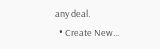any deal.
  • Create New...